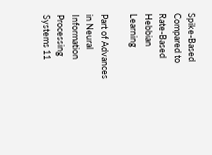Spike-Based Compared to Rate-Based Hebbian Learning

Part of Advances in Neural Information Processing Systems 11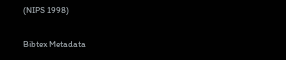(NIPS 1998)

Bibtex Metadata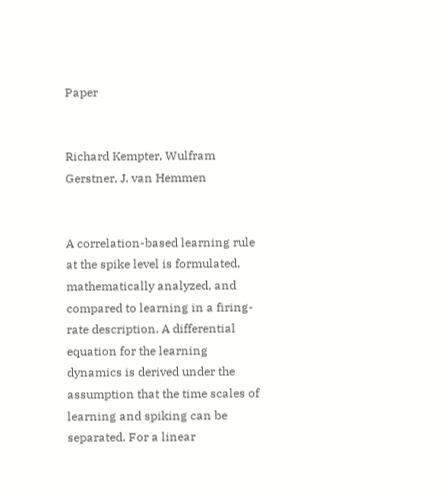Paper


Richard Kempter, Wulfram Gerstner, J. van Hemmen


A correlation-based learning rule at the spike level is formulated, mathematically analyzed, and compared to learning in a firing-rate description. A differential equation for the learning dynamics is derived under the assumption that the time scales of learning and spiking can be separated. For a linear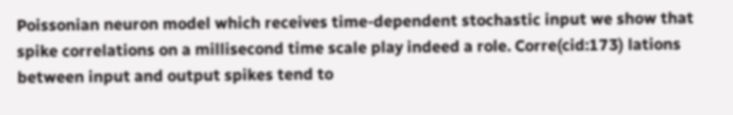Poissonian neuron model which receives time-dependent stochastic input we show that spike correlations on a millisecond time scale play indeed a role. Corre(cid:173) lations between input and output spikes tend to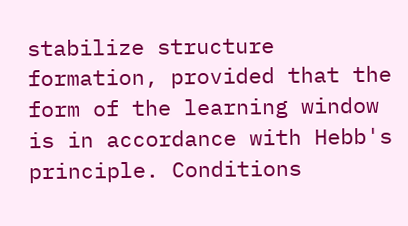stabilize structure formation, provided that the form of the learning window is in accordance with Hebb's principle. Conditions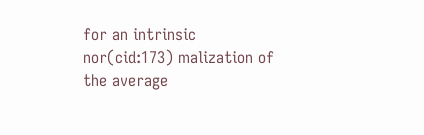for an intrinsic nor(cid:173) malization of the average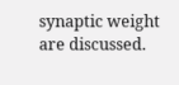synaptic weight are discussed.